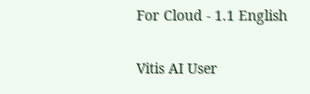For Cloud - 1.1 English

Vitis AI User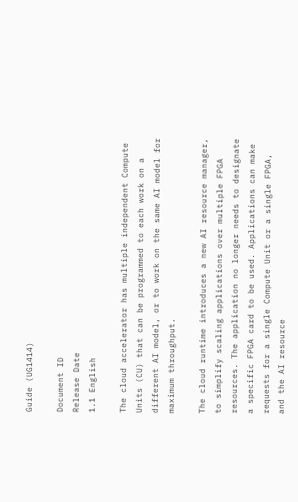Guide (UG1414)

Document ID
Release Date
1.1 English

The cloud accelerator has multiple independent Compute Units (CU) that can be programmed to each work on a different AI model, or to work on the same AI model for maximum throughput.

The cloud runtime introduces a new AI resource manager, to simplify scaling applications over multiple FPGA resources. The application no longer needs to designate a specific FPGA card to be used. Applications can make requests for a single Compute Unit or a single FPGA, and the AI resource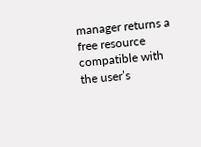manager returns a free resource compatible with the user’s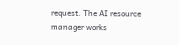request. The AI resource manager works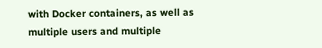with Docker containers, as well as multiple users and multiple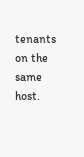tenants on the same host.